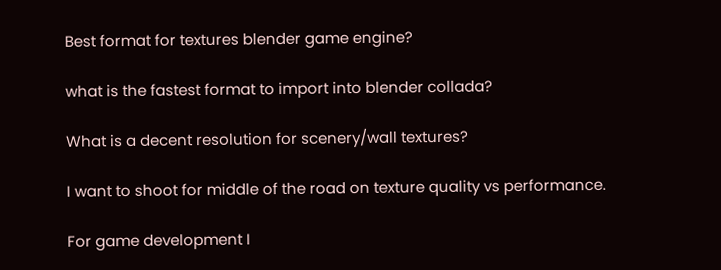Best format for textures blender game engine?

what is the fastest format to import into blender collada?

What is a decent resolution for scenery/wall textures?

I want to shoot for middle of the road on texture quality vs performance.

For game development I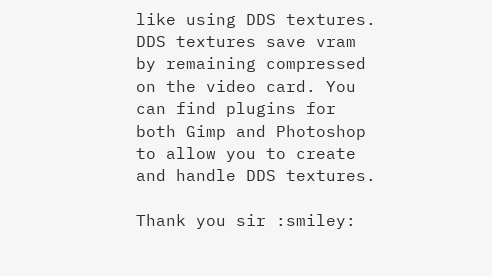like using DDS textures. DDS textures save vram by remaining compressed on the video card. You can find plugins for both Gimp and Photoshop to allow you to create and handle DDS textures.

Thank you sir :smiley: